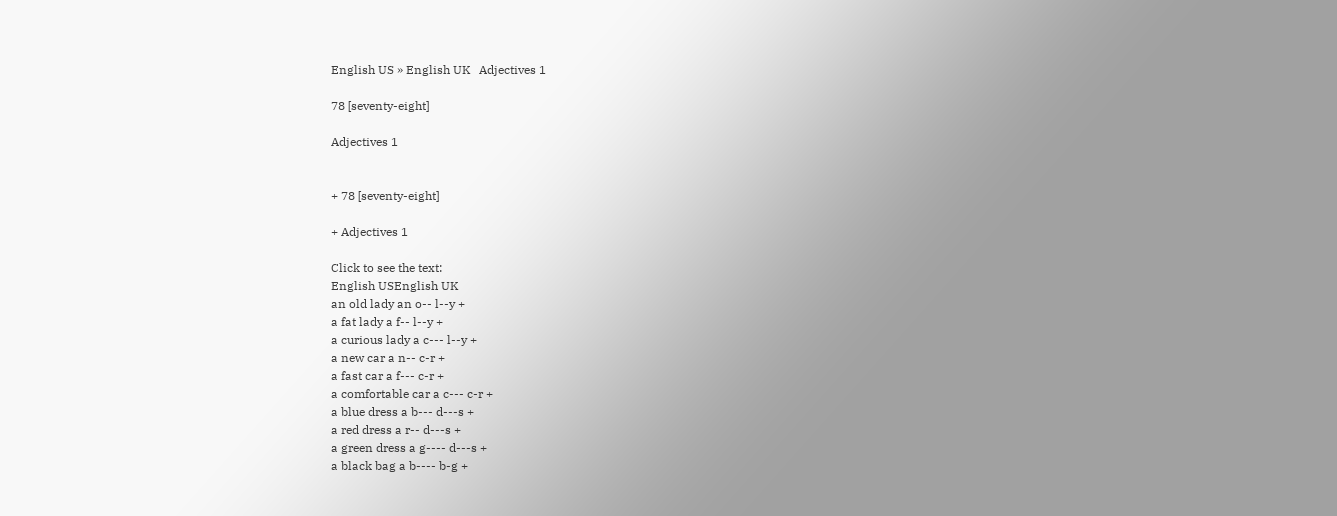English US » English UK   Adjectives 1

78 [seventy-eight]

Adjectives 1


+ 78 [seventy-eight]

+ Adjectives 1

Click to see the text:
English USEnglish UK
an old lady an o-- l--y +
a fat lady a f-- l--y +
a curious lady a c--- l--y +
a new car a n-- c-r +
a fast car a f--- c-r +
a comfortable car a c--- c-r +
a blue dress a b--- d---s +
a red dress a r-- d---s +
a green dress a g---- d---s +
a black bag a b---- b-g +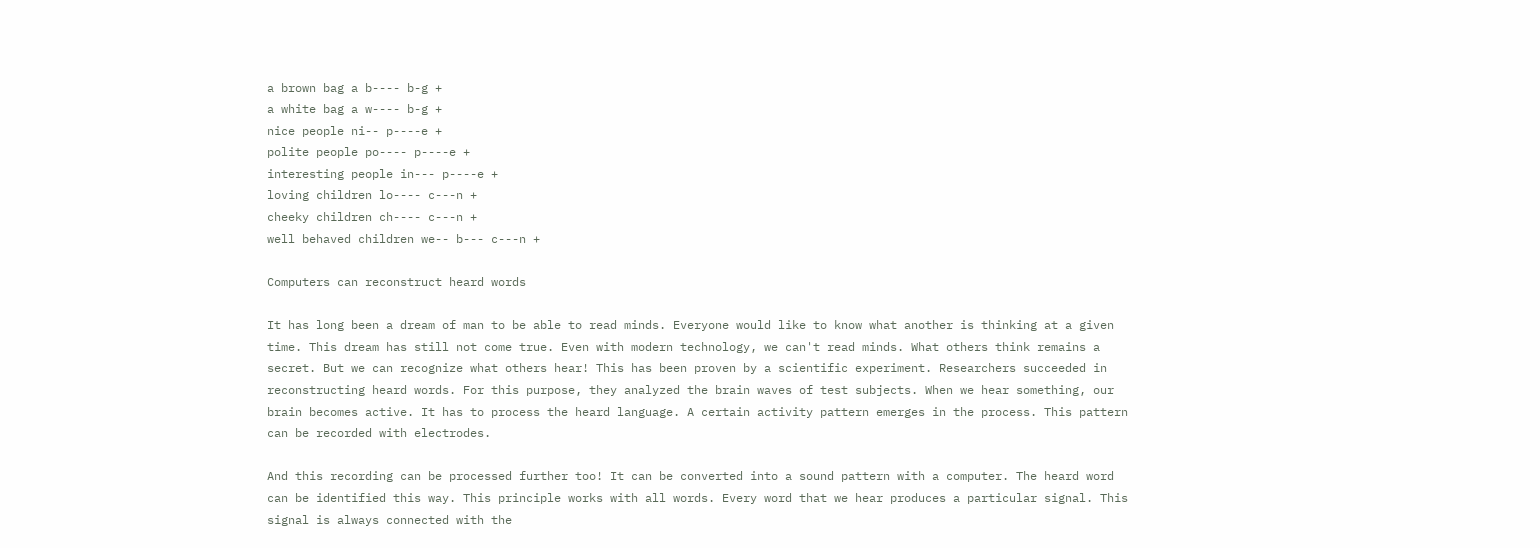a brown bag a b---- b-g +
a white bag a w---- b-g +
nice people ni-- p----e +
polite people po---- p----e +
interesting people in--- p----e +
loving children lo---- c---n +
cheeky children ch---- c---n +
well behaved children we-- b--- c---n +

Computers can reconstruct heard words

It has long been a dream of man to be able to read minds. Everyone would like to know what another is thinking at a given time. This dream has still not come true. Even with modern technology, we can't read minds. What others think remains a secret. But we can recognize what others hear! This has been proven by a scientific experiment. Researchers succeeded in reconstructing heard words. For this purpose, they analyzed the brain waves of test subjects. When we hear something, our brain becomes active. It has to process the heard language. A certain activity pattern emerges in the process. This pattern can be recorded with electrodes.

And this recording can be processed further too! It can be converted into a sound pattern with a computer. The heard word can be identified this way. This principle works with all words. Every word that we hear produces a particular signal. This signal is always connected with the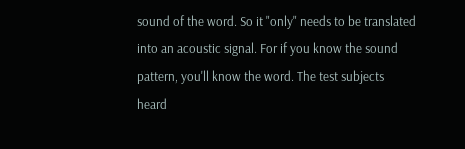sound of the word. So it "only" needs to be translated into an acoustic signal. For if you know the sound pattern, you'll know the word. The test subjects heard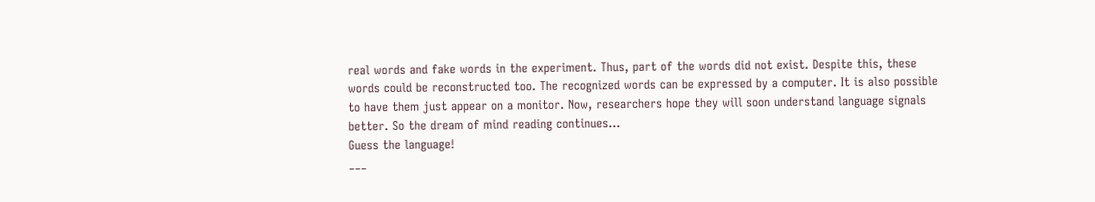real words and fake words in the experiment. Thus, part of the words did not exist. Despite this, these words could be reconstructed too. The recognized words can be expressed by a computer. It is also possible to have them just appear on a monitor. Now, researchers hope they will soon understand language signals better. So the dream of mind reading continues...
Guess the language!
___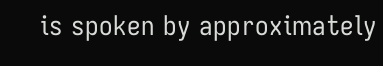is spoken by approximately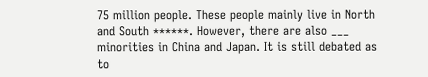75 million people. These people mainly live in North and South ******. However, there are also ___ minorities in China and Japan. It is still debated as to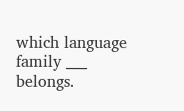which language family ___ belongs.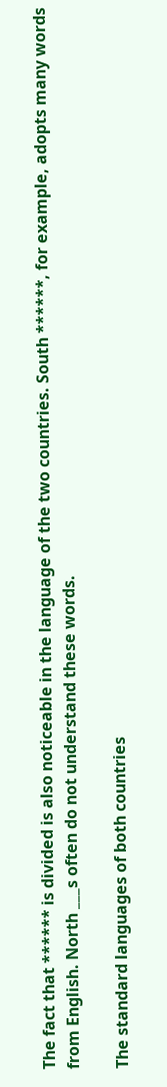The fact that ****** is divided is also noticeable in the language of the two countries. South ******, for example, adopts many words from English. North ___s often do not understand these words.

The standard languages of both countries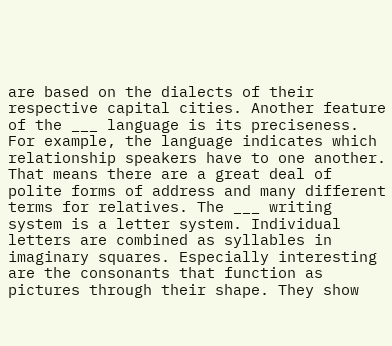are based on the dialects of their respective capital cities. Another feature of the ___ language is its preciseness. For example, the language indicates which relationship speakers have to one another. That means there are a great deal of polite forms of address and many different terms for relatives. The ___ writing system is a letter system. Individual letters are combined as syllables in imaginary squares. Especially interesting are the consonants that function as pictures through their shape. They show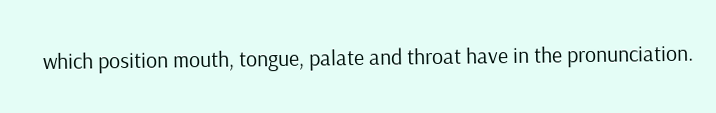which position mouth, tongue, palate and throat have in the pronunciation.